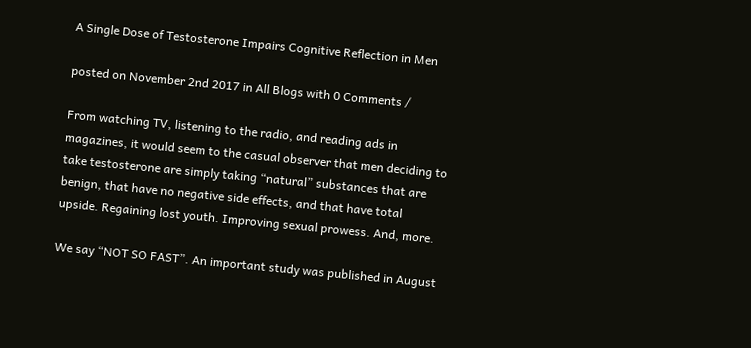A Single Dose of Testosterone Impairs Cognitive Reflection in Men

posted on November 2nd 2017 in All Blogs with 0 Comments /

From watching TV, listening to the radio, and reading ads in magazines, it would seem to the casual observer that men deciding to take testosterone are simply taking “natural” substances that are benign, that have no negative side effects, and that have total upside. Regaining lost youth. Improving sexual prowess. And, more.

We say “NOT SO FAST”. An important study was published in August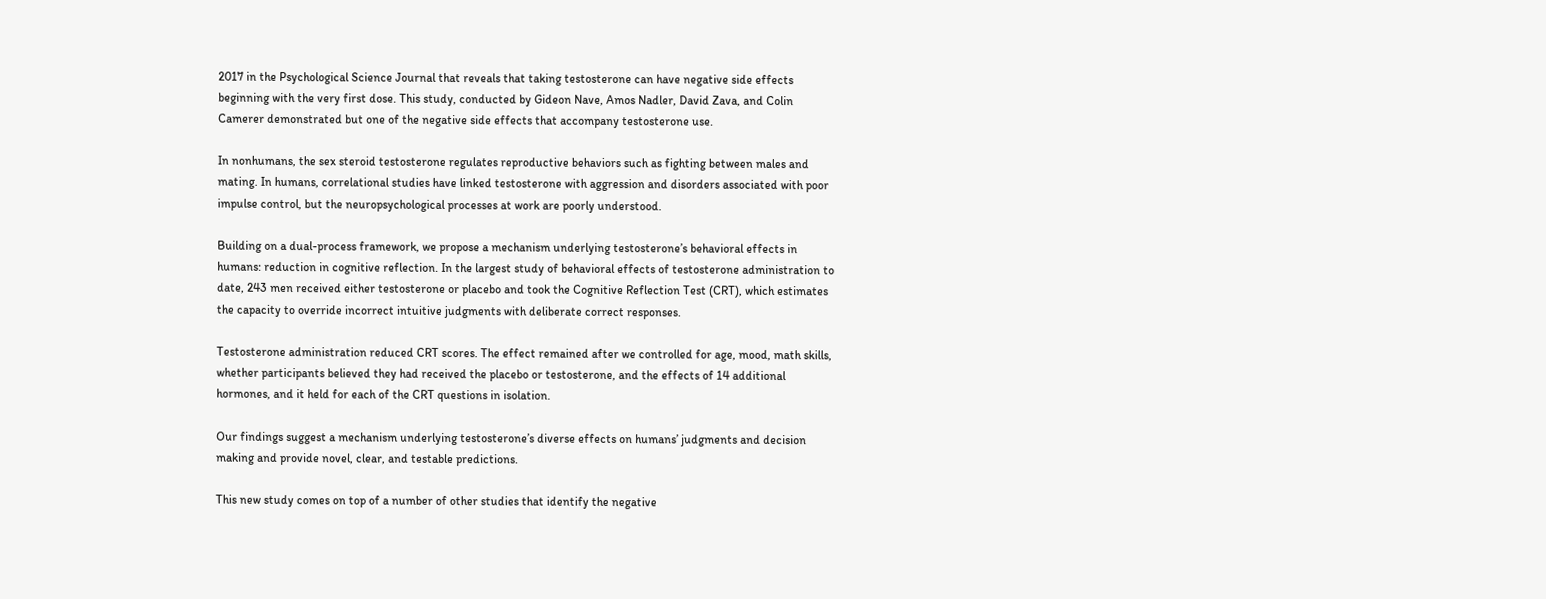2017 in the Psychological Science Journal that reveals that taking testosterone can have negative side effects beginning with the very first dose. This study, conducted by Gideon Nave, Amos Nadler, David Zava, and Colin Camerer demonstrated but one of the negative side effects that accompany testosterone use.

In nonhumans, the sex steroid testosterone regulates reproductive behaviors such as fighting between males and mating. In humans, correlational studies have linked testosterone with aggression and disorders associated with poor impulse control, but the neuropsychological processes at work are poorly understood.

Building on a dual-process framework, we propose a mechanism underlying testosterone’s behavioral effects in humans: reduction in cognitive reflection. In the largest study of behavioral effects of testosterone administration to date, 243 men received either testosterone or placebo and took the Cognitive Reflection Test (CRT), which estimates the capacity to override incorrect intuitive judgments with deliberate correct responses.

Testosterone administration reduced CRT scores. The effect remained after we controlled for age, mood, math skills, whether participants believed they had received the placebo or testosterone, and the effects of 14 additional hormones, and it held for each of the CRT questions in isolation.

Our findings suggest a mechanism underlying testosterone’s diverse effects on humans’ judgments and decision making and provide novel, clear, and testable predictions.

This new study comes on top of a number of other studies that identify the negative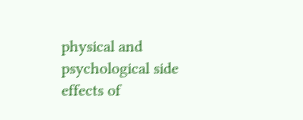physical and psychological side effects of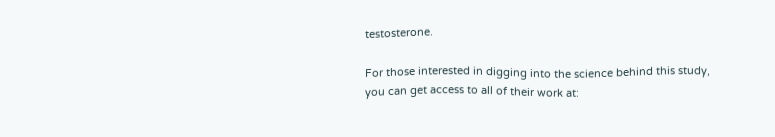testosterone.

For those interested in digging into the science behind this study, you can get access to all of their work at: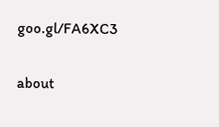goo.gl/FA6XC3

about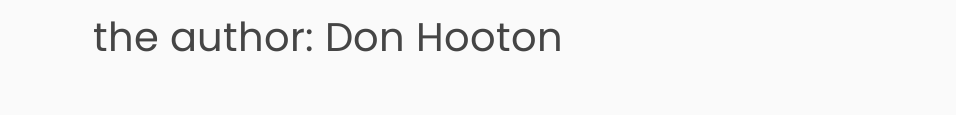the author: Don Hooton